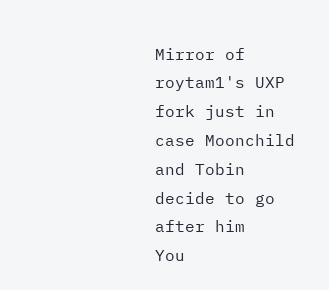Mirror of roytam1's UXP fork just in case Moonchild and Tobin decide to go after him
You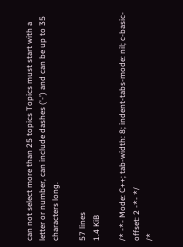can not select more than 25 topics Topics must start with a letter or number, can include dashes ('-') and can be up to 35 characters long.

57 lines
1.4 KiB

/* -*- Mode: C++; tab-width: 8; indent-tabs-mode: nil; c-basic-offset: 2 -*- */
/*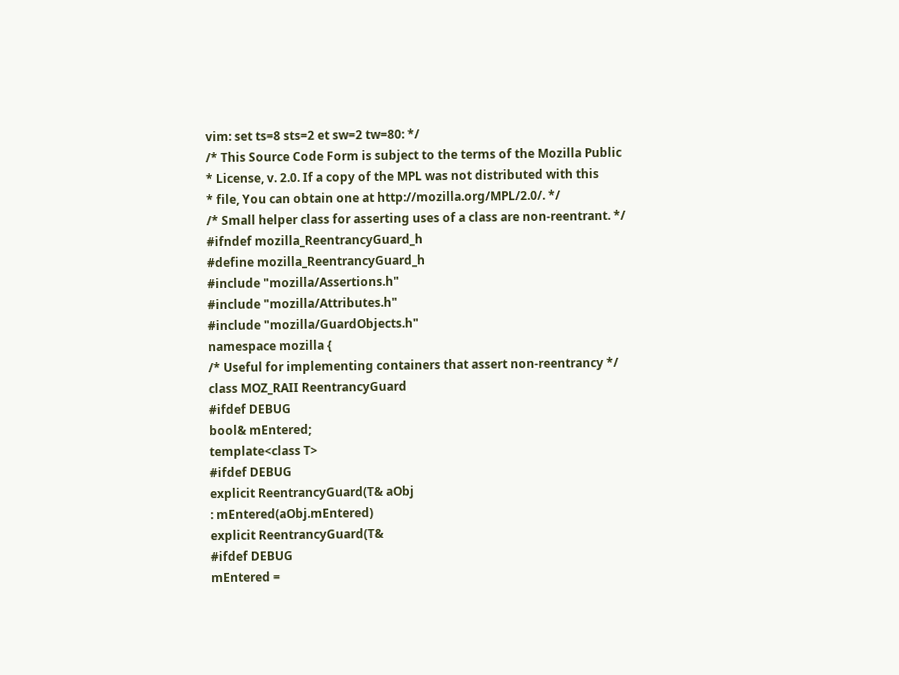vim: set ts=8 sts=2 et sw=2 tw=80: */
/* This Source Code Form is subject to the terms of the Mozilla Public
* License, v. 2.0. If a copy of the MPL was not distributed with this
* file, You can obtain one at http://mozilla.org/MPL/2.0/. */
/* Small helper class for asserting uses of a class are non-reentrant. */
#ifndef mozilla_ReentrancyGuard_h
#define mozilla_ReentrancyGuard_h
#include "mozilla/Assertions.h"
#include "mozilla/Attributes.h"
#include "mozilla/GuardObjects.h"
namespace mozilla {
/* Useful for implementing containers that assert non-reentrancy */
class MOZ_RAII ReentrancyGuard
#ifdef DEBUG
bool& mEntered;
template<class T>
#ifdef DEBUG
explicit ReentrancyGuard(T& aObj
: mEntered(aObj.mEntered)
explicit ReentrancyGuard(T&
#ifdef DEBUG
mEntered =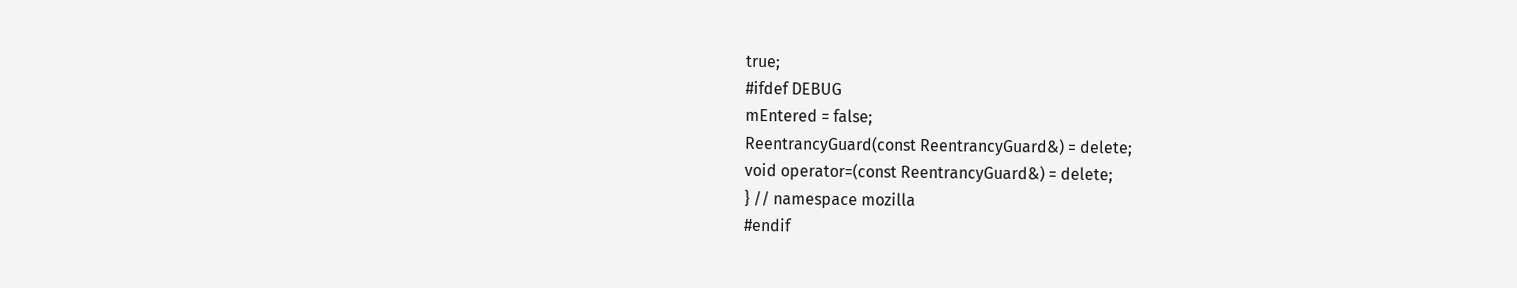true;
#ifdef DEBUG
mEntered = false;
ReentrancyGuard(const ReentrancyGuard&) = delete;
void operator=(const ReentrancyGuard&) = delete;
} // namespace mozilla
#endif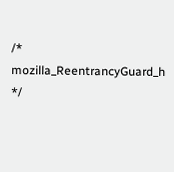/* mozilla_ReentrancyGuard_h */